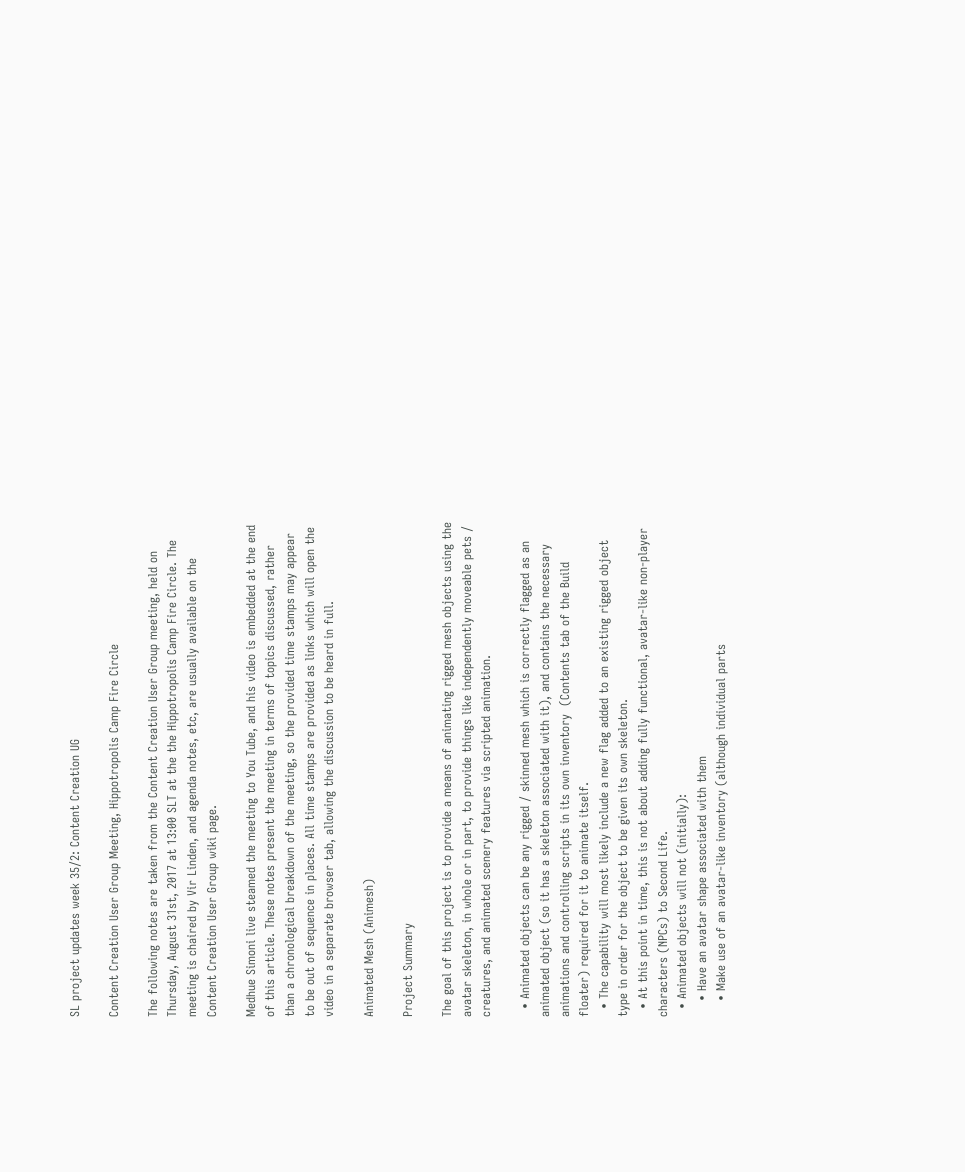SL project updates week 35/2: Content Creation UG

Content Creation User Group Meeting, Hippotropolis Camp Fire Circle

The following notes are taken from the Content Creation User Group meeting, held on  Thursday, August 31st, 2017 at 13:00 SLT at the the Hippotropolis Camp Fire Circle. The meeting is chaired by Vir Linden, and agenda notes, etc, are usually available on the Content Creation User Group wiki page.

Medhue Simoni live steamed the meeting to You Tube, and his video is embedded at the end of this article. These notes present the meeting in terms of topics discussed, rather than a chronological breakdown of the meeting, so the provided time stamps may appear to be out of sequence in places. All time stamps are provided as links which will open the video in a separate browser tab, allowing the discussion to be heard in full.

Animated Mesh (Animesh)

Project Summary

The goal of this project is to provide a means of animating rigged mesh objects using the avatar skeleton, in whole or in part, to provide things like independently moveable pets / creatures, and animated scenery features via scripted animation.

  • Animated objects can be any rigged / skinned mesh which is correctly flagged as an animated object (so it has a skeleton associated with it), and contains the necessary animations and controlling scripts in its own inventory  (Contents tab of the Build floater) required for it to animate itself.
  • The capability will most likely include a new flag added to an existing rigged object type in order for the object to be given its own skeleton.
  • At this point in time, this is not about adding fully functional, avatar-like non-player characters (NPCs) to Second Life.
  • Animated objects will not (initially):
    • Have an avatar shape associated with them
    • Make use of an avatar-like inventory (although individual parts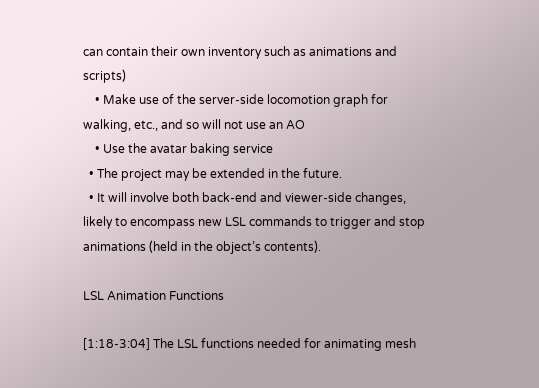can contain their own inventory such as animations and scripts)
    • Make use of the server-side locomotion graph for walking, etc., and so will not use an AO
    • Use the avatar baking service
  • The project may be extended in the future.
  • It will involve both back-end and viewer-side changes, likely to encompass new LSL commands to trigger and stop animations (held in the object’s contents).

LSL Animation Functions

[1:18-3:04] The LSL functions needed for animating mesh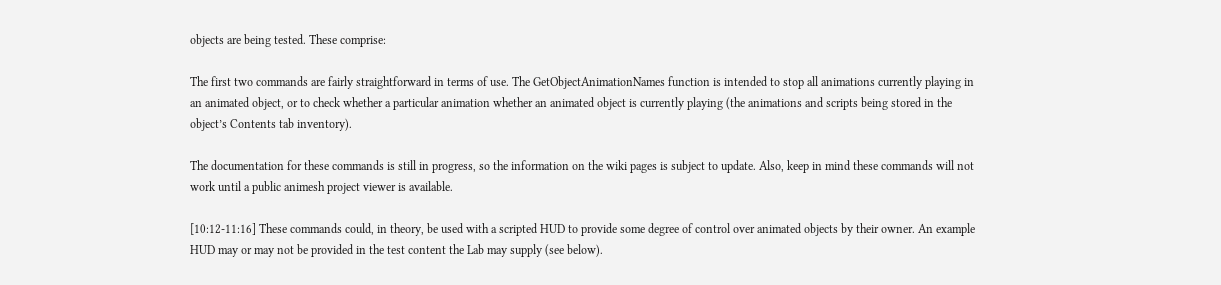objects are being tested. These comprise:

The first two commands are fairly straightforward in terms of use. The GetObjectAnimationNames function is intended to stop all animations currently playing in an animated object, or to check whether a particular animation whether an animated object is currently playing (the animations and scripts being stored in the object’s Contents tab inventory).

The documentation for these commands is still in progress, so the information on the wiki pages is subject to update. Also, keep in mind these commands will not work until a public animesh project viewer is available.

[10:12-11:16] These commands could, in theory, be used with a scripted HUD to provide some degree of control over animated objects by their owner. An example HUD may or may not be provided in the test content the Lab may supply (see below).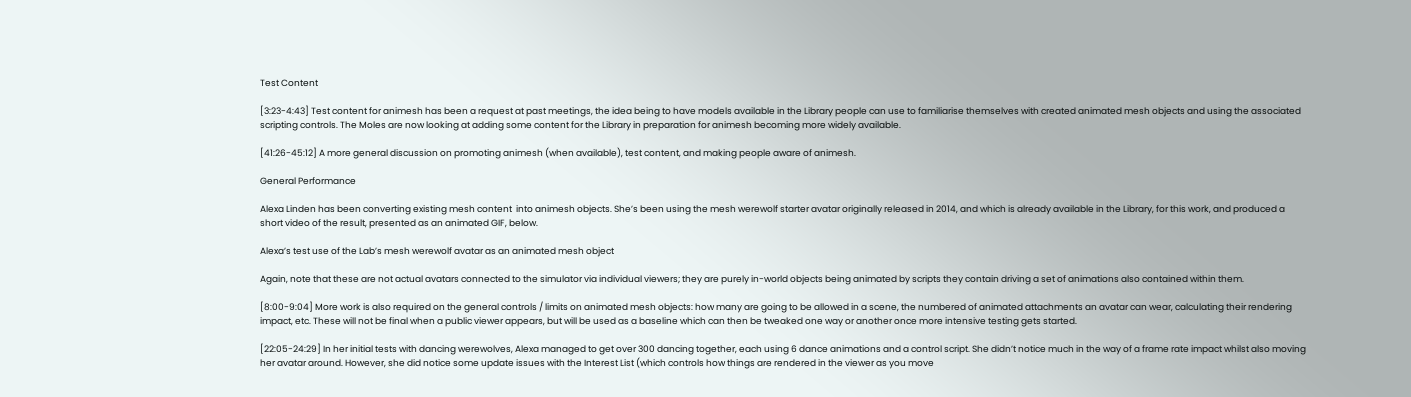Test Content

[3:23-4:43] Test content for animesh has been a request at past meetings, the idea being to have models available in the Library people can use to familiarise themselves with created animated mesh objects and using the associated scripting controls. The Moles are now looking at adding some content for the Library in preparation for animesh becoming more widely available.

[41:26-45:12] A more general discussion on promoting animesh (when available), test content, and making people aware of animesh.

General Performance

Alexa Linden has been converting existing mesh content  into animesh objects. She’s been using the mesh werewolf starter avatar originally released in 2014, and which is already available in the Library, for this work, and produced a short video of the result, presented as an animated GIF, below.

Alexa’s test use of the Lab’s mesh werewolf avatar as an animated mesh object

Again, note that these are not actual avatars connected to the simulator via individual viewers; they are purely in-world objects being animated by scripts they contain driving a set of animations also contained within them.

[8:00-9:04] More work is also required on the general controls / limits on animated mesh objects: how many are going to be allowed in a scene, the numbered of animated attachments an avatar can wear, calculating their rendering impact, etc. These will not be final when a public viewer appears, but will be used as a baseline which can then be tweaked one way or another once more intensive testing gets started.

[22:05-24:29] In her initial tests with dancing werewolves, Alexa managed to get over 300 dancing together, each using 6 dance animations and a control script. She didn’t notice much in the way of a frame rate impact whilst also moving her avatar around. However, she did notice some update issues with the Interest List (which controls how things are rendered in the viewer as you move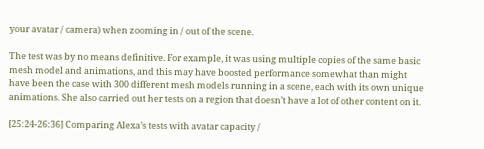your avatar / camera) when zooming in / out of the scene.

The test was by no means definitive. For example, it was using multiple copies of the same basic mesh model and animations, and this may have boosted performance somewhat than might have been the case with 300 different mesh models running in a scene, each with its own unique animations. She also carried out her tests on a region that doesn’t have a lot of other content on it.

[25:24-26:36] Comparing Alexa’s tests with avatar capacity /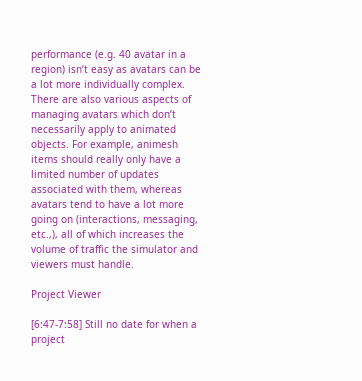performance (e.g. 40 avatar in a region) isn’t easy as avatars can be a lot more individually complex. There are also various aspects of managing avatars which don’t necessarily apply to animated objects. For example, animesh items should really only have a limited number of updates associated with them, whereas avatars tend to have a lot more going on (interactions, messaging, etc.,), all of which increases the volume of traffic the simulator and viewers must handle.

Project Viewer

[6:47-7:58] Still no date for when a project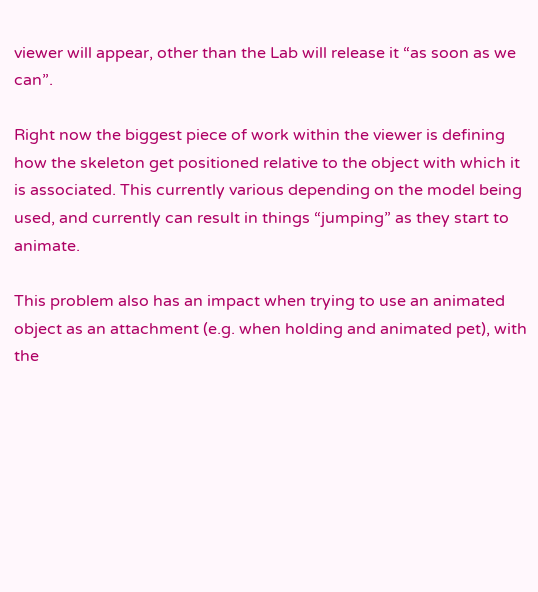viewer will appear, other than the Lab will release it “as soon as we can”.

Right now the biggest piece of work within the viewer is defining  how the skeleton get positioned relative to the object with which it is associated. This currently various depending on the model being used, and currently can result in things “jumping” as they start to animate.

This problem also has an impact when trying to use an animated object as an attachment (e.g. when holding and animated pet), with the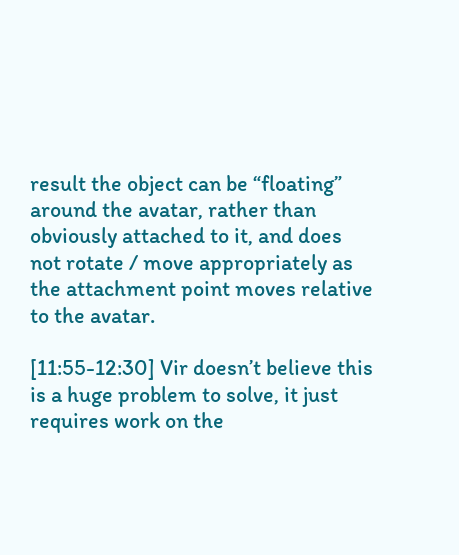result the object can be “floating” around the avatar, rather than obviously attached to it, and does not rotate / move appropriately as the attachment point moves relative to the avatar.

[11:55-12:30] Vir doesn’t believe this is a huge problem to solve, it just requires work on the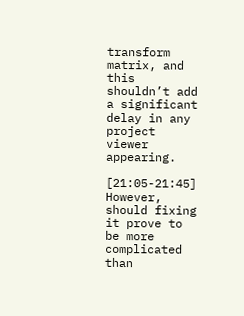transform matrix, and this shouldn’t add a significant delay in any project viewer appearing.

[21:05-21:45] However, should fixing it prove to be more complicated than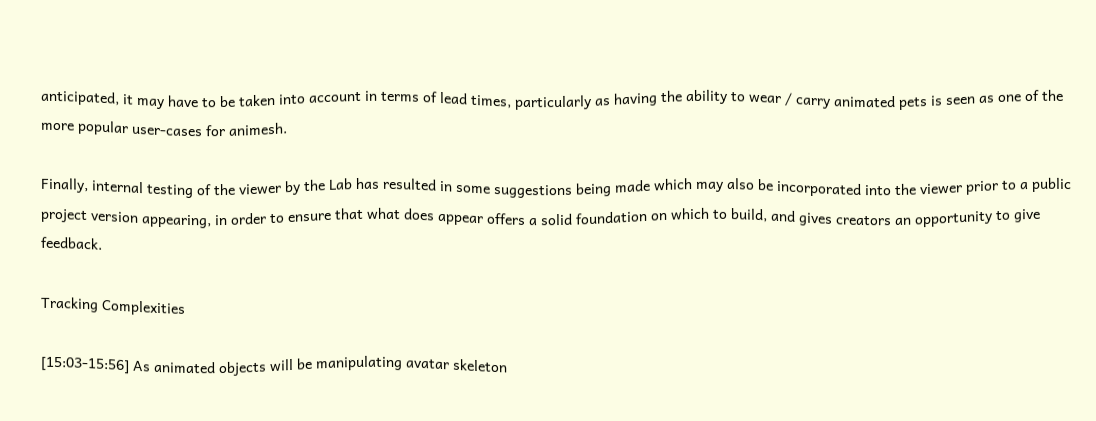anticipated, it may have to be taken into account in terms of lead times, particularly as having the ability to wear / carry animated pets is seen as one of the more popular user-cases for animesh.

Finally, internal testing of the viewer by the Lab has resulted in some suggestions being made which may also be incorporated into the viewer prior to a public project version appearing, in order to ensure that what does appear offers a solid foundation on which to build, and gives creators an opportunity to give feedback.

Tracking Complexities

[15:03-15:56] As animated objects will be manipulating avatar skeleton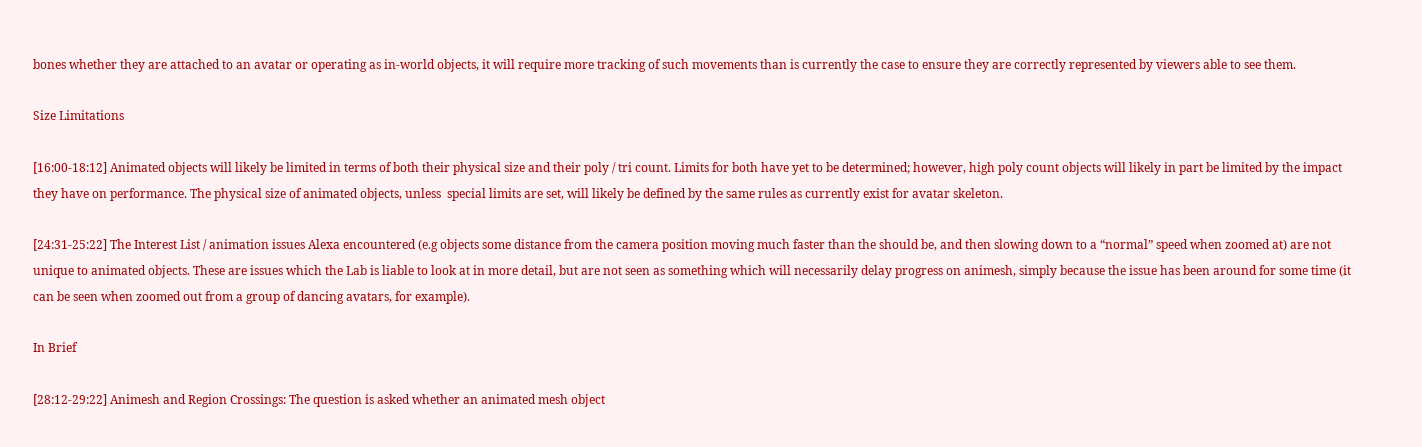bones whether they are attached to an avatar or operating as in-world objects, it will require more tracking of such movements than is currently the case to ensure they are correctly represented by viewers able to see them.

Size Limitations

[16:00-18:12] Animated objects will likely be limited in terms of both their physical size and their poly / tri count. Limits for both have yet to be determined; however, high poly count objects will likely in part be limited by the impact they have on performance. The physical size of animated objects, unless  special limits are set, will likely be defined by the same rules as currently exist for avatar skeleton.

[24:31-25:22] The Interest List / animation issues Alexa encountered (e.g objects some distance from the camera position moving much faster than the should be, and then slowing down to a “normal” speed when zoomed at) are not unique to animated objects. These are issues which the Lab is liable to look at in more detail, but are not seen as something which will necessarily delay progress on animesh, simply because the issue has been around for some time (it can be seen when zoomed out from a group of dancing avatars, for example).

In Brief

[28:12-29:22] Animesh and Region Crossings: The question is asked whether an animated mesh object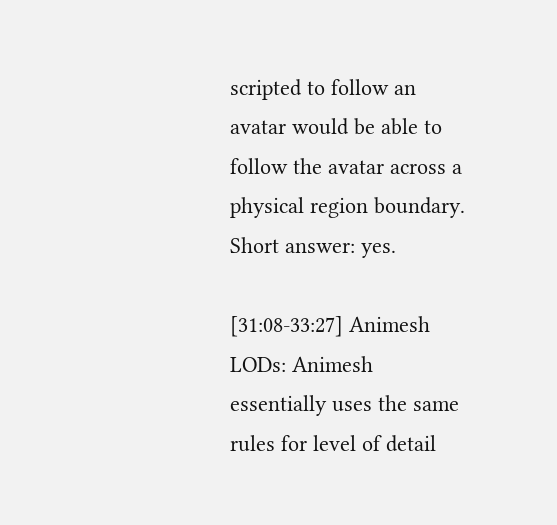scripted to follow an avatar would be able to follow the avatar across a physical region boundary. Short answer: yes.

[31:08-33:27] Animesh LODs: Animesh essentially uses the same rules for level of detail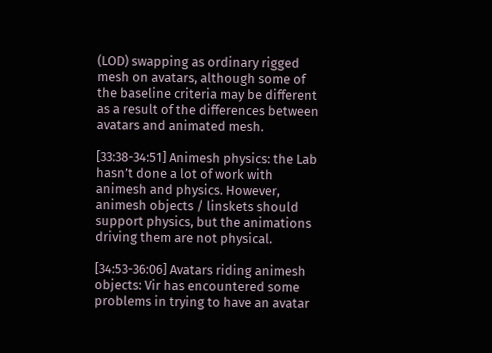(LOD) swapping as ordinary rigged mesh on avatars, although some of the baseline criteria may be different as a result of the differences between avatars and animated mesh.

[33:38-34:51] Animesh physics: the Lab hasn’t done a lot of work with animesh and physics. However, animesh objects / linskets should support physics, but the animations driving them are not physical.

[34:53-36:06] Avatars riding animesh objects: Vir has encountered some problems in trying to have an avatar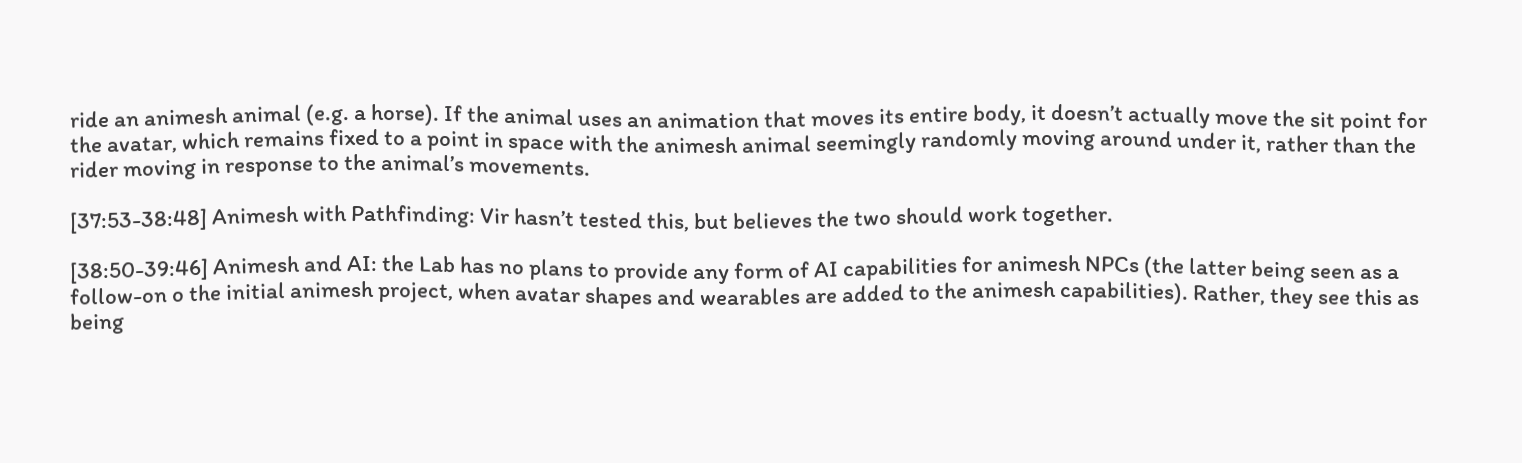ride an animesh animal (e.g. a horse). If the animal uses an animation that moves its entire body, it doesn’t actually move the sit point for the avatar, which remains fixed to a point in space with the animesh animal seemingly randomly moving around under it, rather than the rider moving in response to the animal’s movements.

[37:53-38:48] Animesh with Pathfinding: Vir hasn’t tested this, but believes the two should work together.

[38:50-39:46] Animesh and AI: the Lab has no plans to provide any form of AI capabilities for animesh NPCs (the latter being seen as a follow-on o the initial animesh project, when avatar shapes and wearables are added to the animesh capabilities). Rather, they see this as being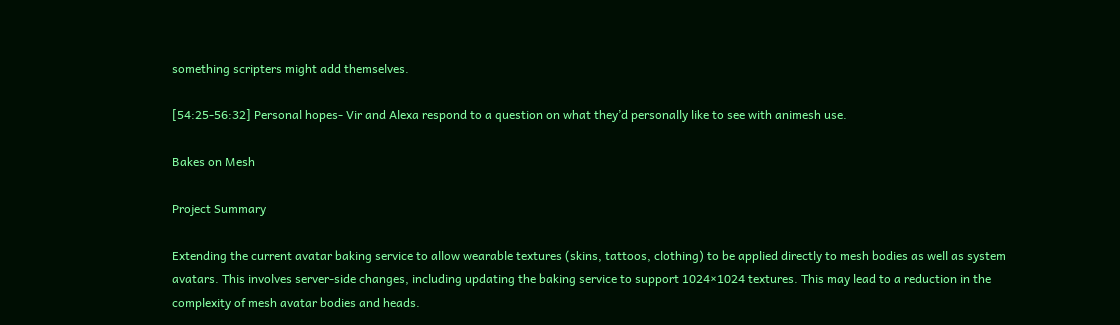something scripters might add themselves.

[54:25-56:32] Personal hopes- Vir and Alexa respond to a question on what they’d personally like to see with animesh use.

Bakes on Mesh

Project Summary

Extending the current avatar baking service to allow wearable textures (skins, tattoos, clothing) to be applied directly to mesh bodies as well as system avatars. This involves server-side changes, including updating the baking service to support 1024×1024 textures. This may lead to a reduction in the complexity of mesh avatar bodies and heads.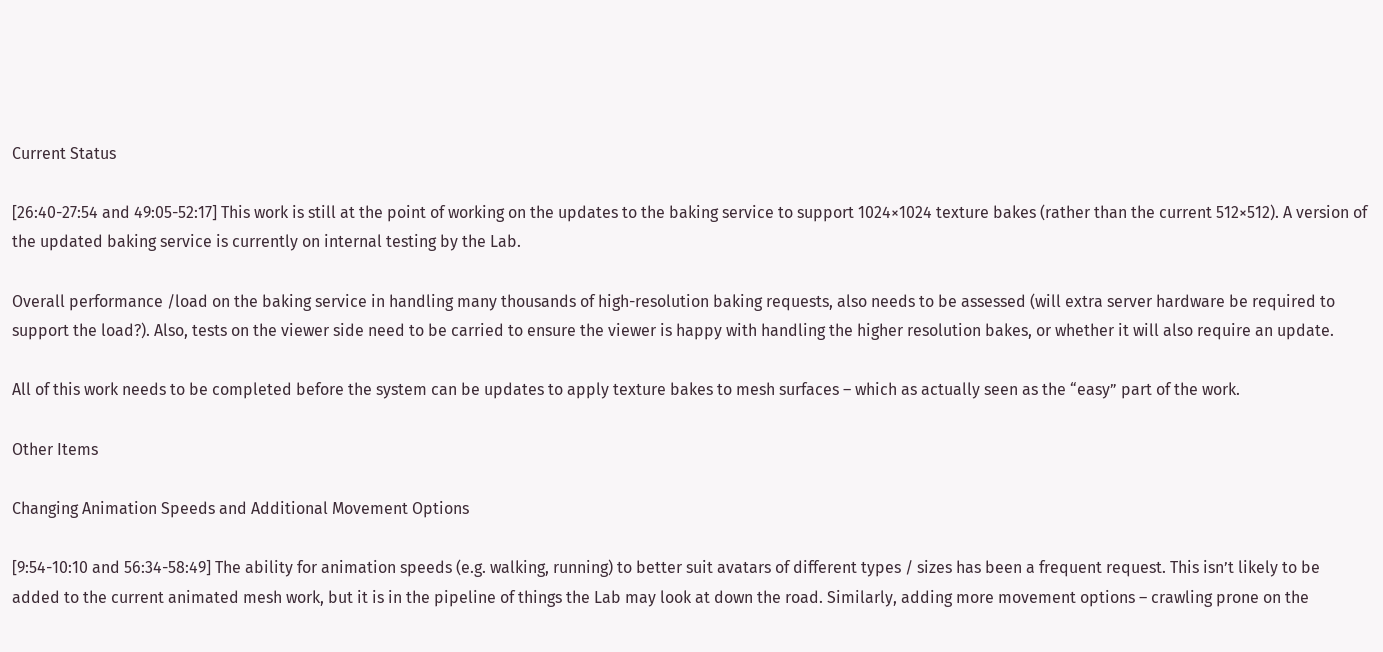Current Status

[26:40-27:54 and 49:05-52:17] This work is still at the point of working on the updates to the baking service to support 1024×1024 texture bakes (rather than the current 512×512). A version of the updated baking service is currently on internal testing by the Lab.

Overall performance /load on the baking service in handling many thousands of high-resolution baking requests, also needs to be assessed (will extra server hardware be required to support the load?). Also, tests on the viewer side need to be carried to ensure the viewer is happy with handling the higher resolution bakes, or whether it will also require an update.

All of this work needs to be completed before the system can be updates to apply texture bakes to mesh surfaces – which as actually seen as the “easy” part of the work.

Other Items

Changing Animation Speeds and Additional Movement Options

[9:54-10:10 and 56:34-58:49] The ability for animation speeds (e.g. walking, running) to better suit avatars of different types / sizes has been a frequent request. This isn’t likely to be added to the current animated mesh work, but it is in the pipeline of things the Lab may look at down the road. Similarly, adding more movement options – crawling prone on the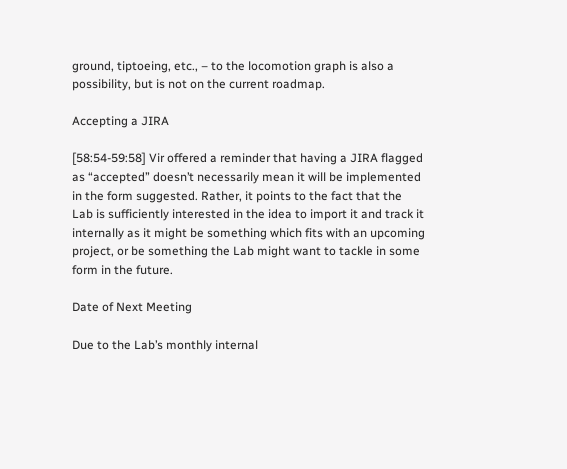ground, tiptoeing, etc., – to the locomotion graph is also a possibility, but is not on the current roadmap.

Accepting a JIRA

[58:54-59:58] Vir offered a reminder that having a JIRA flagged as “accepted” doesn’t necessarily mean it will be implemented in the form suggested. Rather, it points to the fact that the Lab is sufficiently interested in the idea to import it and track it internally as it might be something which fits with an upcoming project, or be something the Lab might want to tackle in some form in the future.

Date of Next Meeting

Due to the Lab’s monthly internal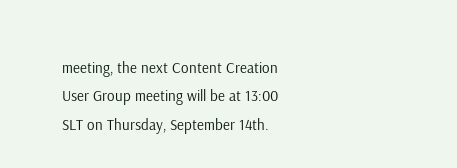meeting, the next Content Creation User Group meeting will be at 13:00 SLT on Thursday, September 14th.